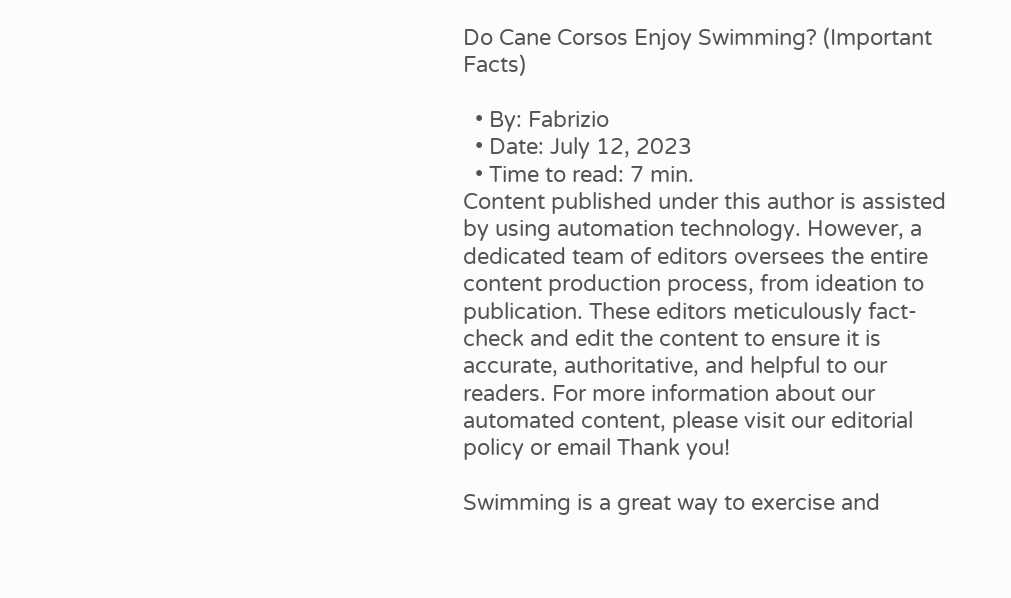Do Cane Corsos Enjoy Swimming? (Important Facts)

  • By: Fabrizio
  • Date: July 12, 2023
  • Time to read: 7 min.
Content published under this author is assisted by using automation technology. However, a dedicated team of editors oversees the entire content production process, from ideation to publication. These editors meticulously fact-check and edit the content to ensure it is accurate, authoritative, and helpful to our readers. For more information about our automated content, please visit our editorial policy or email Thank you!

Swimming is a great way to exercise and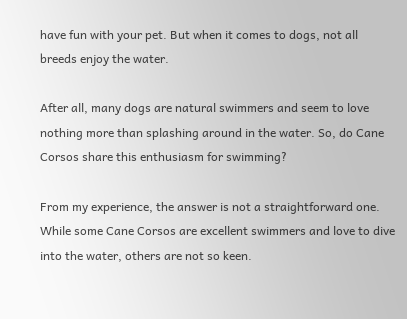have fun with your pet. But when it comes to dogs, not all breeds enjoy the water.

After all, many dogs are natural swimmers and seem to love nothing more than splashing around in the water. So, do Cane Corsos share this enthusiasm for swimming?

From my experience, the answer is not a straightforward one. While some Cane Corsos are excellent swimmers and love to dive into the water, others are not so keen.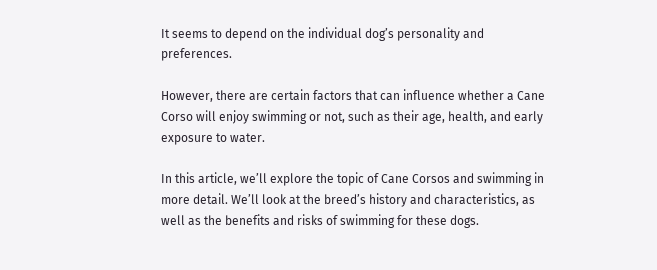It seems to depend on the individual dog’s personality and preferences.

However, there are certain factors that can influence whether a Cane Corso will enjoy swimming or not, such as their age, health, and early exposure to water.

In this article, we’ll explore the topic of Cane Corsos and swimming in more detail. We’ll look at the breed’s history and characteristics, as well as the benefits and risks of swimming for these dogs.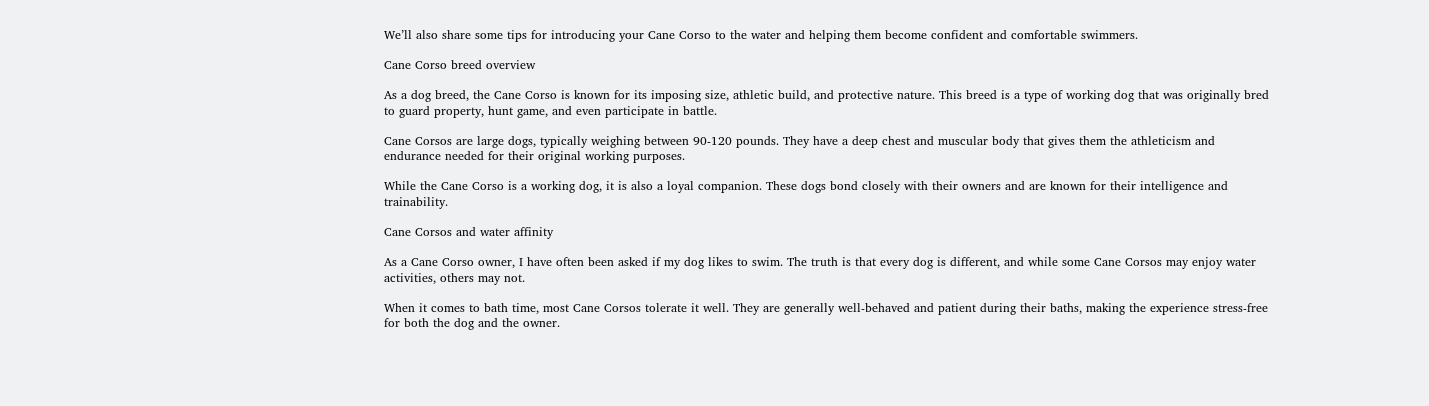We’ll also share some tips for introducing your Cane Corso to the water and helping them become confident and comfortable swimmers.

Cane Corso breed overview

As a dog breed, the Cane Corso is known for its imposing size, athletic build, and protective nature. This breed is a type of working dog that was originally bred to guard property, hunt game, and even participate in battle.

Cane Corsos are large dogs, typically weighing between 90-120 pounds. They have a deep chest and muscular body that gives them the athleticism and endurance needed for their original working purposes.

While the Cane Corso is a working dog, it is also a loyal companion. These dogs bond closely with their owners and are known for their intelligence and trainability.

Cane Corsos and water affinity

As a Cane Corso owner, I have often been asked if my dog likes to swim. The truth is that every dog is different, and while some Cane Corsos may enjoy water activities, others may not.

When it comes to bath time, most Cane Corsos tolerate it well. They are generally well-behaved and patient during their baths, making the experience stress-free for both the dog and the owner.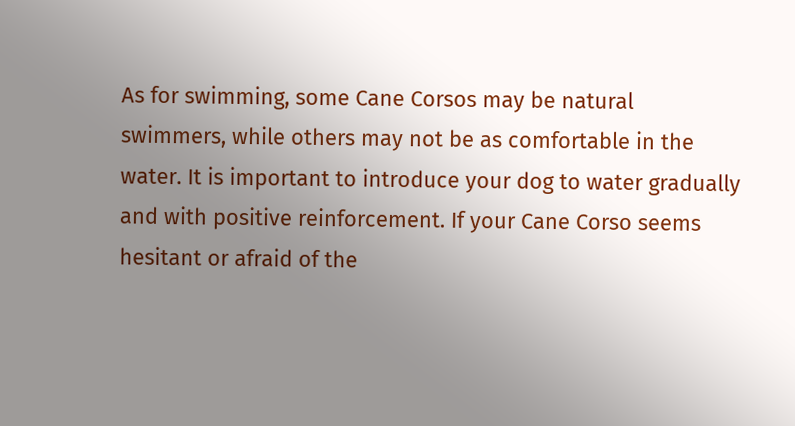As for swimming, some Cane Corsos may be natural swimmers, while others may not be as comfortable in the water. It is important to introduce your dog to water gradually and with positive reinforcement. If your Cane Corso seems hesitant or afraid of the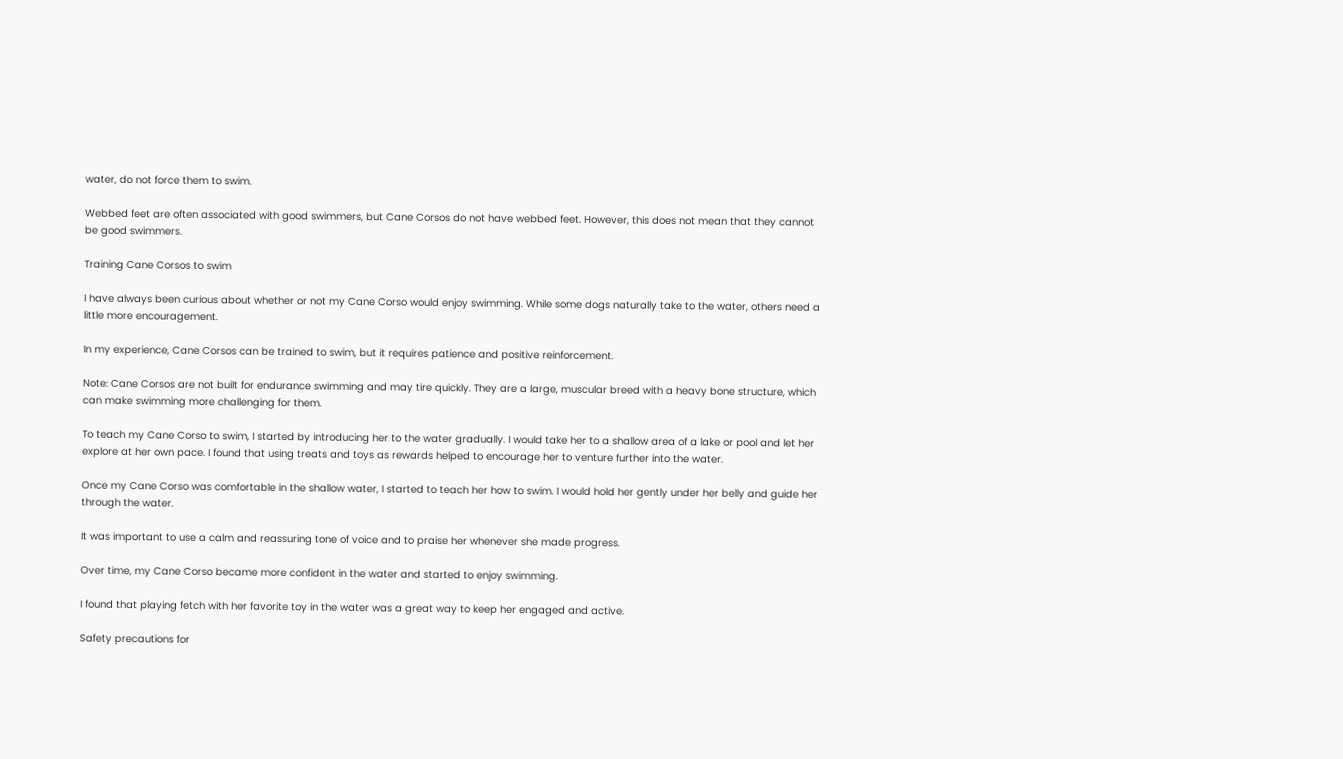water, do not force them to swim.

Webbed feet are often associated with good swimmers, but Cane Corsos do not have webbed feet. However, this does not mean that they cannot be good swimmers.

Training Cane Corsos to swim

I have always been curious about whether or not my Cane Corso would enjoy swimming. While some dogs naturally take to the water, others need a little more encouragement.

In my experience, Cane Corsos can be trained to swim, but it requires patience and positive reinforcement.

Note: Cane Corsos are not built for endurance swimming and may tire quickly. They are a large, muscular breed with a heavy bone structure, which can make swimming more challenging for them.

To teach my Cane Corso to swim, I started by introducing her to the water gradually. I would take her to a shallow area of a lake or pool and let her explore at her own pace. I found that using treats and toys as rewards helped to encourage her to venture further into the water.

Once my Cane Corso was comfortable in the shallow water, I started to teach her how to swim. I would hold her gently under her belly and guide her through the water.

It was important to use a calm and reassuring tone of voice and to praise her whenever she made progress.

Over time, my Cane Corso became more confident in the water and started to enjoy swimming.

I found that playing fetch with her favorite toy in the water was a great way to keep her engaged and active.

Safety precautions for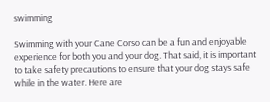swimming

Swimming with your Cane Corso can be a fun and enjoyable experience for both you and your dog. That said, it is important to take safety precautions to ensure that your dog stays safe while in the water. Here are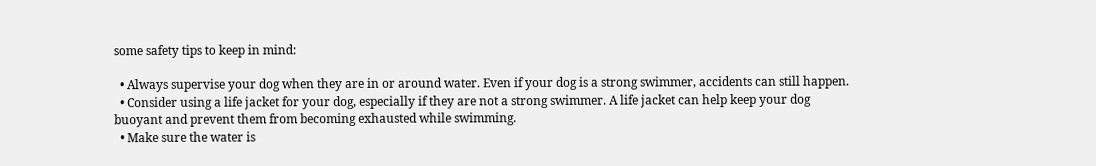some safety tips to keep in mind:

  • Always supervise your dog when they are in or around water. Even if your dog is a strong swimmer, accidents can still happen.
  • Consider using a life jacket for your dog, especially if they are not a strong swimmer. A life jacket can help keep your dog buoyant and prevent them from becoming exhausted while swimming.
  • Make sure the water is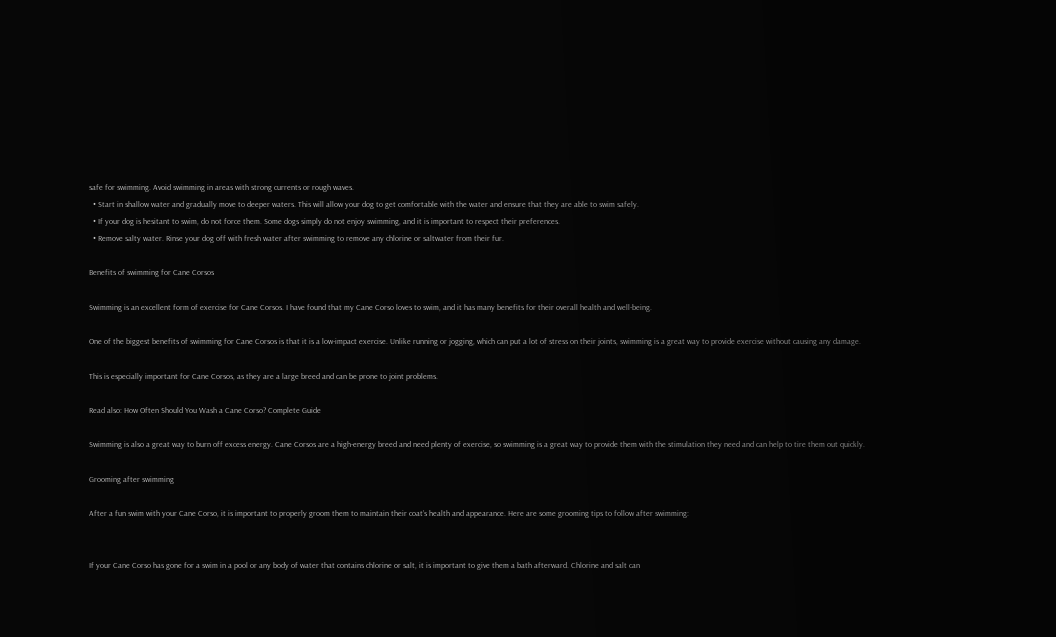safe for swimming. Avoid swimming in areas with strong currents or rough waves.
  • Start in shallow water and gradually move to deeper waters. This will allow your dog to get comfortable with the water and ensure that they are able to swim safely.
  • If your dog is hesitant to swim, do not force them. Some dogs simply do not enjoy swimming, and it is important to respect their preferences.
  • Remove salty water. Rinse your dog off with fresh water after swimming to remove any chlorine or saltwater from their fur.

Benefits of swimming for Cane Corsos

Swimming is an excellent form of exercise for Cane Corsos. I have found that my Cane Corso loves to swim, and it has many benefits for their overall health and well-being.

One of the biggest benefits of swimming for Cane Corsos is that it is a low-impact exercise. Unlike running or jogging, which can put a lot of stress on their joints, swimming is a great way to provide exercise without causing any damage.

This is especially important for Cane Corsos, as they are a large breed and can be prone to joint problems.

Read also: How Often Should You Wash a Cane Corso? Complete Guide

Swimming is also a great way to burn off excess energy. Cane Corsos are a high-energy breed and need plenty of exercise, so swimming is a great way to provide them with the stimulation they need and can help to tire them out quickly.

Grooming after swimming

After a fun swim with your Cane Corso, it is important to properly groom them to maintain their coat’s health and appearance. Here are some grooming tips to follow after swimming:


If your Cane Corso has gone for a swim in a pool or any body of water that contains chlorine or salt, it is important to give them a bath afterward. Chlorine and salt can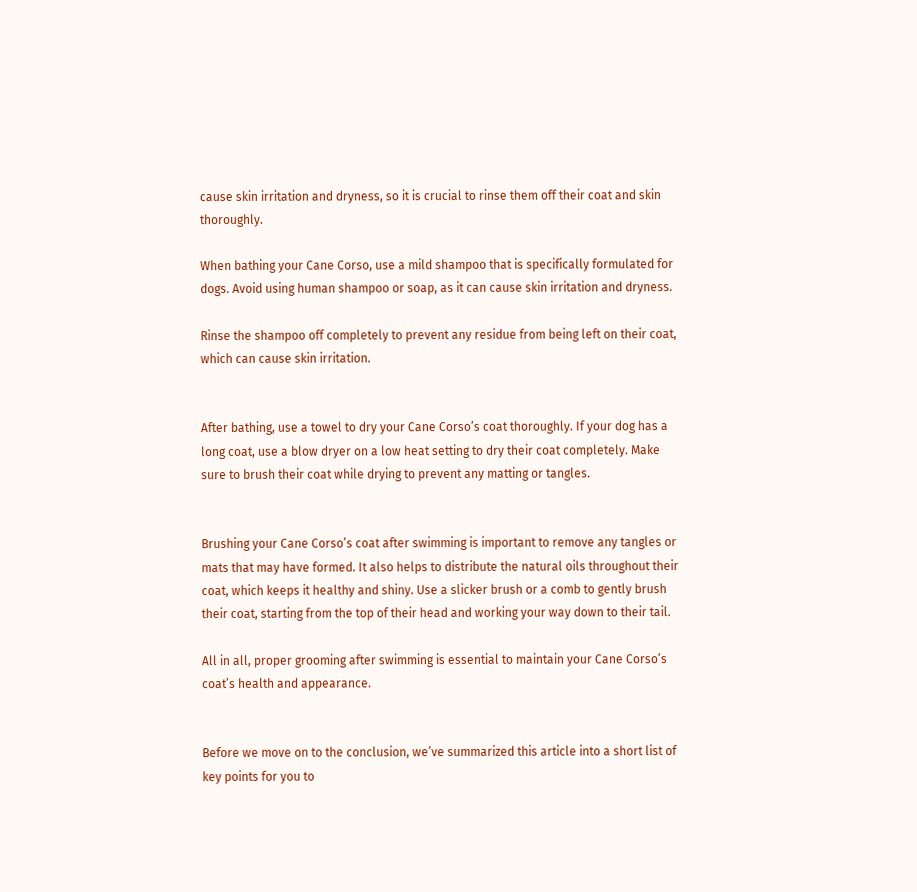cause skin irritation and dryness, so it is crucial to rinse them off their coat and skin thoroughly.

When bathing your Cane Corso, use a mild shampoo that is specifically formulated for dogs. Avoid using human shampoo or soap, as it can cause skin irritation and dryness.

Rinse the shampoo off completely to prevent any residue from being left on their coat, which can cause skin irritation.


After bathing, use a towel to dry your Cane Corso’s coat thoroughly. If your dog has a long coat, use a blow dryer on a low heat setting to dry their coat completely. Make sure to brush their coat while drying to prevent any matting or tangles.


Brushing your Cane Corso’s coat after swimming is important to remove any tangles or mats that may have formed. It also helps to distribute the natural oils throughout their coat, which keeps it healthy and shiny. Use a slicker brush or a comb to gently brush their coat, starting from the top of their head and working your way down to their tail.

All in all, proper grooming after swimming is essential to maintain your Cane Corso’s coat’s health and appearance.


Before we move on to the conclusion, we’ve summarized this article into a short list of key points for you to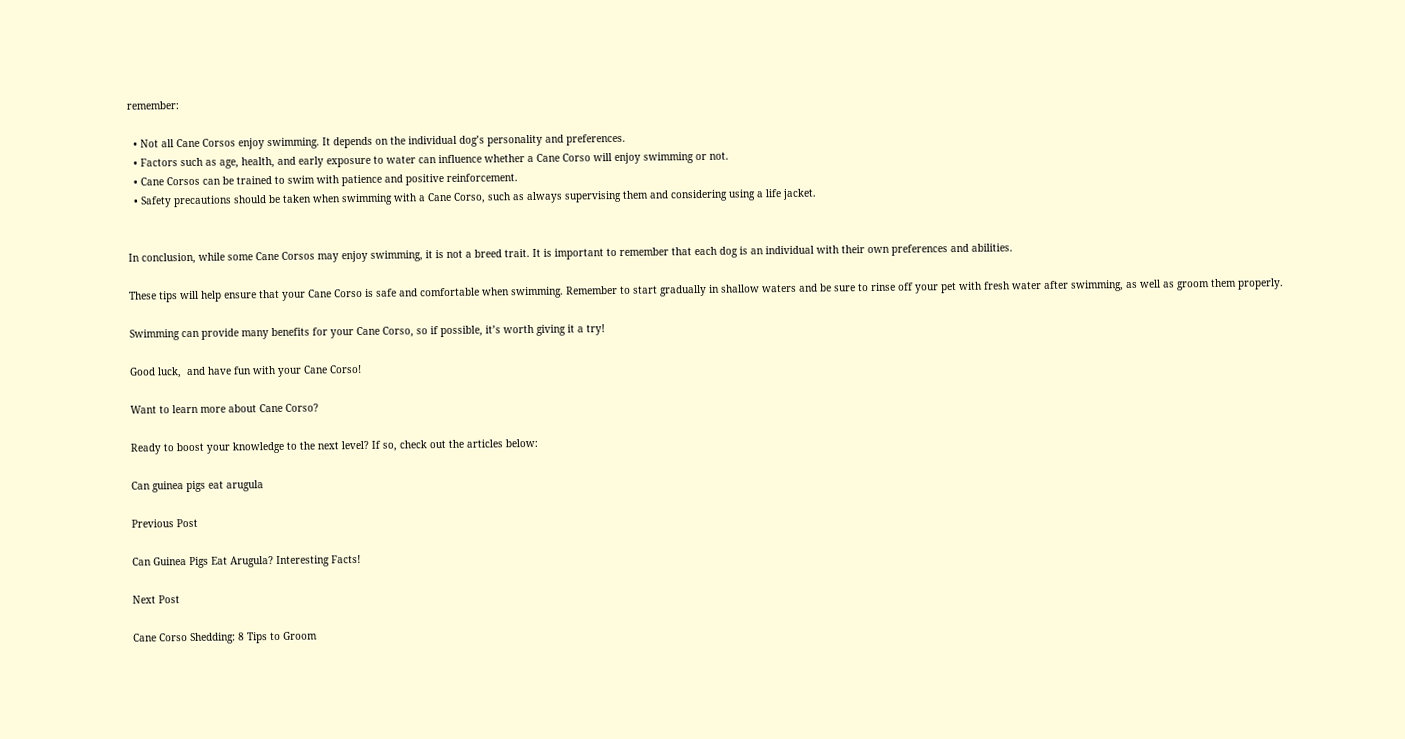remember:

  • Not all Cane Corsos enjoy swimming. It depends on the individual dog’s personality and preferences.
  • Factors such as age, health, and early exposure to water can influence whether a Cane Corso will enjoy swimming or not.
  • Cane Corsos can be trained to swim with patience and positive reinforcement.
  • Safety precautions should be taken when swimming with a Cane Corso, such as always supervising them and considering using a life jacket.


In conclusion, while some Cane Corsos may enjoy swimming, it is not a breed trait. It is important to remember that each dog is an individual with their own preferences and abilities.

These tips will help ensure that your Cane Corso is safe and comfortable when swimming. Remember to start gradually in shallow waters and be sure to rinse off your pet with fresh water after swimming, as well as groom them properly.

Swimming can provide many benefits for your Cane Corso, so if possible, it’s worth giving it a try!

Good luck,  and have fun with your Cane Corso!

Want to learn more about Cane Corso?

Ready to boost your knowledge to the next level? If so, check out the articles below:

Can guinea pigs eat arugula

Previous Post

Can Guinea Pigs Eat Arugula? Interesting Facts!

Next Post

Cane Corso Shedding: 8 Tips to Groom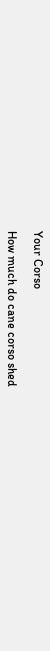Your Corso

How much do cane corso shed